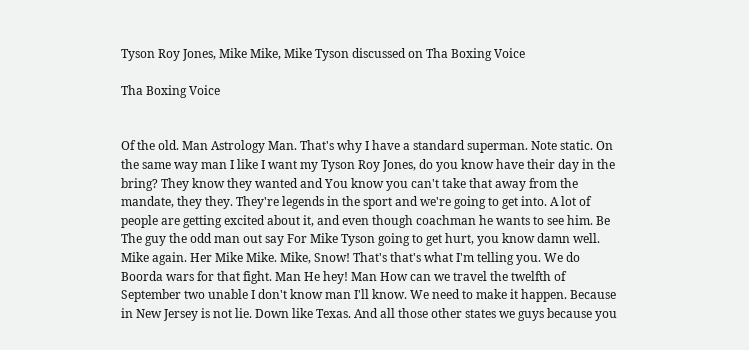Tyson Roy Jones, Mike Mike, Mike Tyson discussed on Tha Boxing Voice

Tha Boxing Voice


Of the old. Man Astrology Man. That's why I have a standard superman. Note static. On the same way man I like I want my Tyson Roy Jones, do you know have their day in the bring? They know they wanted and You know you can't take that away from the mandate, they they. They're legends in the sport and we're going to get into. A lot of people are getting excited about it, and even though coachman he wants to see him. Be The guy the odd man out say For Mike Tyson going to get hurt, you know damn well. Mike again. Her Mike Mike. Mike, Snow! That's that's what I'm telling you. We do Boorda wars for that fight. Man He hey! Man How can we travel the twelfth of September two unable I don't know man I'll know. We need to make it happen. Because in New Jersey is not lie. Down like Texas. And all those other states we guys because you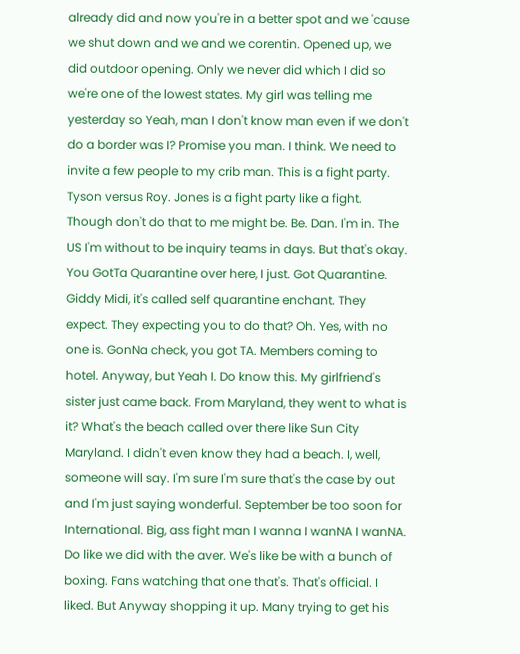already did and now you're in a better spot and we 'cause we shut down and we and we corentin. Opened up, we did outdoor opening. Only we never did which I did so we're one of the lowest states. My girl was telling me yesterday so Yeah, man I don't know man even if we don't do a border was I? Promise you man. I think. We need to invite a few people to my crib man. This is a fight party. Tyson versus Roy. Jones is a fight party like a fight. Though don't do that to me might be. Be. Dan. I'm in. The US I'm without to be inquiry teams in days. But that's okay. You GotTa Quarantine over here, I just. Got Quarantine. Giddy Midi, it's called self quarantine enchant. They expect. They expecting you to do that? Oh. Yes, with no one is. GonNa check, you got TA. Members coming to hotel. Anyway, but Yeah I. Do know this. My girlfriend's sister just came back. From Maryland, they went to what is it? What's the beach called over there like Sun City Maryland. I didn't even know they had a beach. I, well, someone will say. I'm sure I'm sure that's the case by out and I'm just saying wonderful. September be too soon for International. Big, ass fight man I wanna I wanNA I wanNA. Do like we did with the aver. We's like be with a bunch of boxing. Fans watching that one that's. That's official. I liked. But Anyway shopping it up. Many trying to get his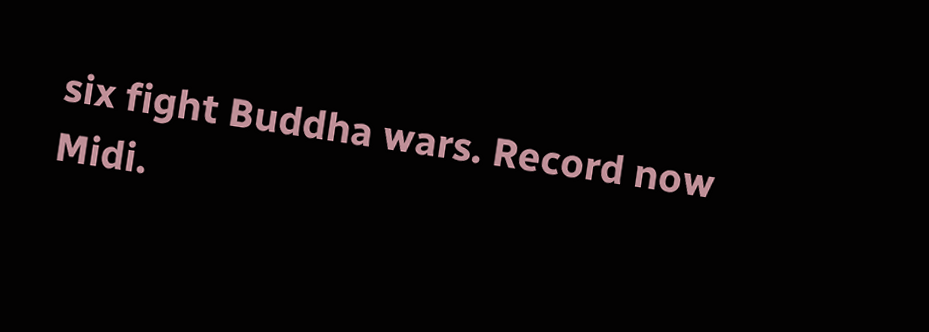six fight Buddha wars. Record now Midi.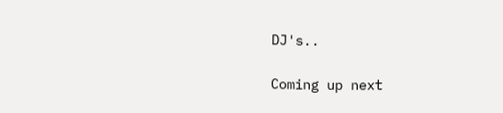DJ's..

Coming up next